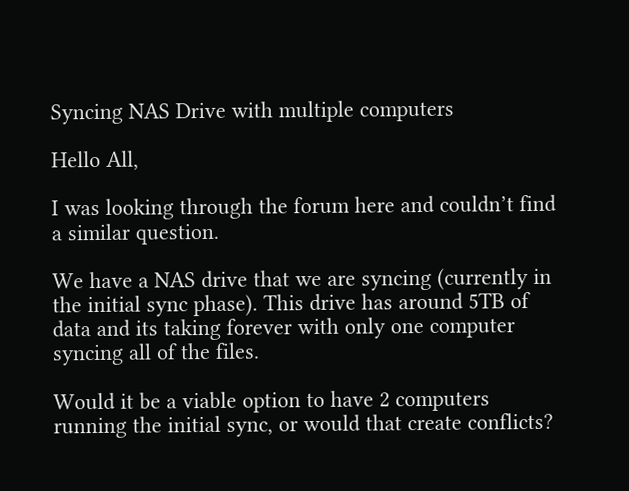Syncing NAS Drive with multiple computers

Hello All,

I was looking through the forum here and couldn’t find a similar question.

We have a NAS drive that we are syncing (currently in the initial sync phase). This drive has around 5TB of data and its taking forever with only one computer syncing all of the files.

Would it be a viable option to have 2 computers running the initial sync, or would that create conflicts?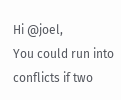Hi @joel,
You could run into conflicts if two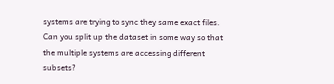systems are trying to sync they same exact files. Can you split up the dataset in some way so that the multiple systems are accessing different subsets?